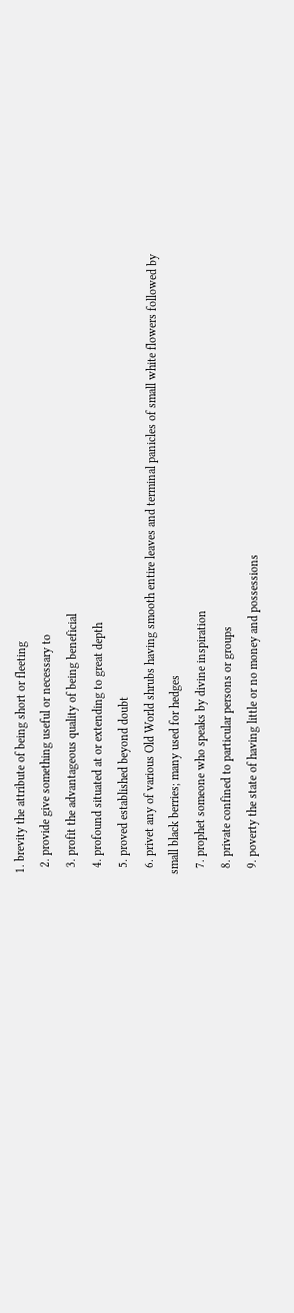1. brevity the attribute of being short or fleeting
  2. provide give something useful or necessary to
  3. profit the advantageous quality of being beneficial
  4. profound situated at or extending to great depth
  5. proved established beyond doubt
  6. privet any of various Old World shrubs having smooth entire leaves and terminal panicles of small white flowers followed by small black berries; many used for hedges
  7. prophet someone who speaks by divine inspiration
  8. private confined to particular persons or groups
  9. poverty the state of having little or no money and possessions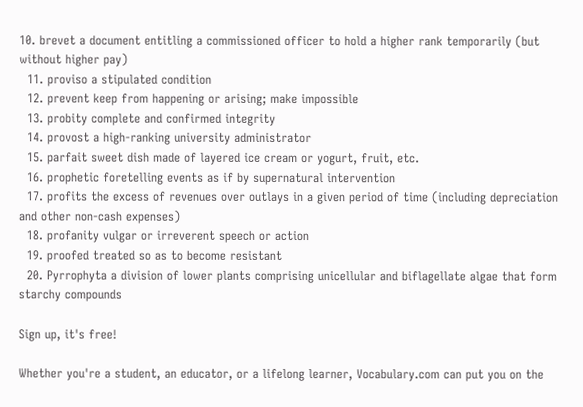10. brevet a document entitling a commissioned officer to hold a higher rank temporarily (but without higher pay)
  11. proviso a stipulated condition
  12. prevent keep from happening or arising; make impossible
  13. probity complete and confirmed integrity
  14. provost a high-ranking university administrator
  15. parfait sweet dish made of layered ice cream or yogurt, fruit, etc.
  16. prophetic foretelling events as if by supernatural intervention
  17. profits the excess of revenues over outlays in a given period of time (including depreciation and other non-cash expenses)
  18. profanity vulgar or irreverent speech or action
  19. proofed treated so as to become resistant
  20. Pyrrophyta a division of lower plants comprising unicellular and biflagellate algae that form starchy compounds

Sign up, it's free!

Whether you're a student, an educator, or a lifelong learner, Vocabulary.com can put you on the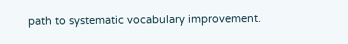path to systematic vocabulary improvement.